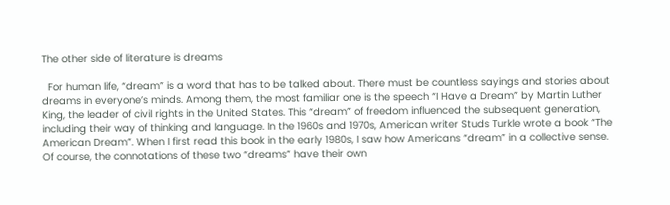The other side of literature is dreams

  For human life, “dream” is a word that has to be talked about. There must be countless sayings and stories about dreams in everyone’s minds. Among them, the most familiar one is the speech “I Have a Dream” by Martin Luther King, the leader of civil rights in the United States. This “dream” of freedom influenced the subsequent generation, including their way of thinking and language. In the 1960s and 1970s, American writer Studs Turkle wrote a book “The American Dream”. When I first read this book in the early 1980s, I saw how Americans “dream” in a collective sense. Of course, the connotations of these two “dreams” have their own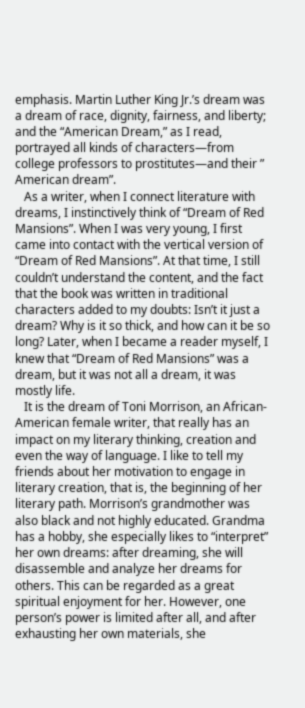emphasis. Martin Luther King Jr.’s dream was a dream of race, dignity, fairness, and liberty; and the “American Dream,” as I read, portrayed all kinds of characters—from college professors to prostitutes—and their ” American dream”.
   As a writer, when I connect literature with dreams, I instinctively think of “Dream of Red Mansions”. When I was very young, I first came into contact with the vertical version of “Dream of Red Mansions”. At that time, I still couldn’t understand the content, and the fact that the book was written in traditional characters added to my doubts: Isn’t it just a dream? Why is it so thick, and how can it be so long? Later, when I became a reader myself, I knew that “Dream of Red Mansions” was a dream, but it was not all a dream, it was mostly life.
   It is the dream of Toni Morrison, an African-American female writer, that really has an impact on my literary thinking, creation and even the way of language. I like to tell my friends about her motivation to engage in literary creation, that is, the beginning of her literary path. Morrison’s grandmother was also black and not highly educated. Grandma has a hobby, she especially likes to “interpret” her own dreams: after dreaming, she will disassemble and analyze her dreams for others. This can be regarded as a great spiritual enjoyment for her. However, one person’s power is limited after all, and after exhausting her own materials, she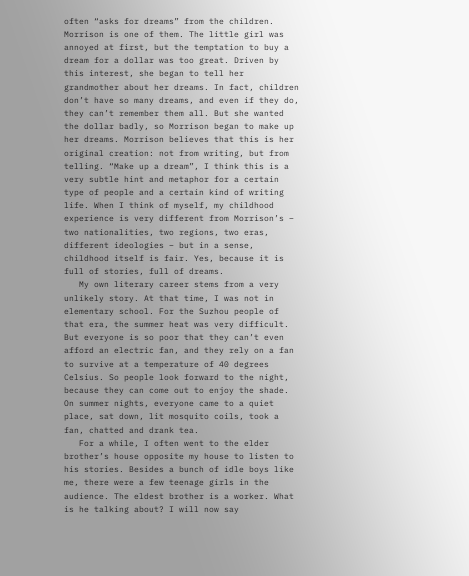often “asks for dreams” from the children. Morrison is one of them. The little girl was annoyed at first, but the temptation to buy a dream for a dollar was too great. Driven by this interest, she began to tell her grandmother about her dreams. In fact, children don’t have so many dreams, and even if they do, they can’t remember them all. But she wanted the dollar badly, so Morrison began to make up her dreams. Morrison believes that this is her original creation: not from writing, but from telling. “Make up a dream”, I think this is a very subtle hint and metaphor for a certain type of people and a certain kind of writing life. When I think of myself, my childhood experience is very different from Morrison’s – two nationalities, two regions, two eras, different ideologies – but in a sense, childhood itself is fair. Yes, because it is full of stories, full of dreams.
   My own literary career stems from a very unlikely story. At that time, I was not in elementary school. For the Suzhou people of that era, the summer heat was very difficult. But everyone is so poor that they can’t even afford an electric fan, and they rely on a fan to survive at a temperature of 40 degrees Celsius. So people look forward to the night, because they can come out to enjoy the shade. On summer nights, everyone came to a quiet place, sat down, lit mosquito coils, took a fan, chatted and drank tea.
   For a while, I often went to the elder brother’s house opposite my house to listen to his stories. Besides a bunch of idle boys like me, there were a few teenage girls in the audience. The eldest brother is a worker. What is he talking about? I will now say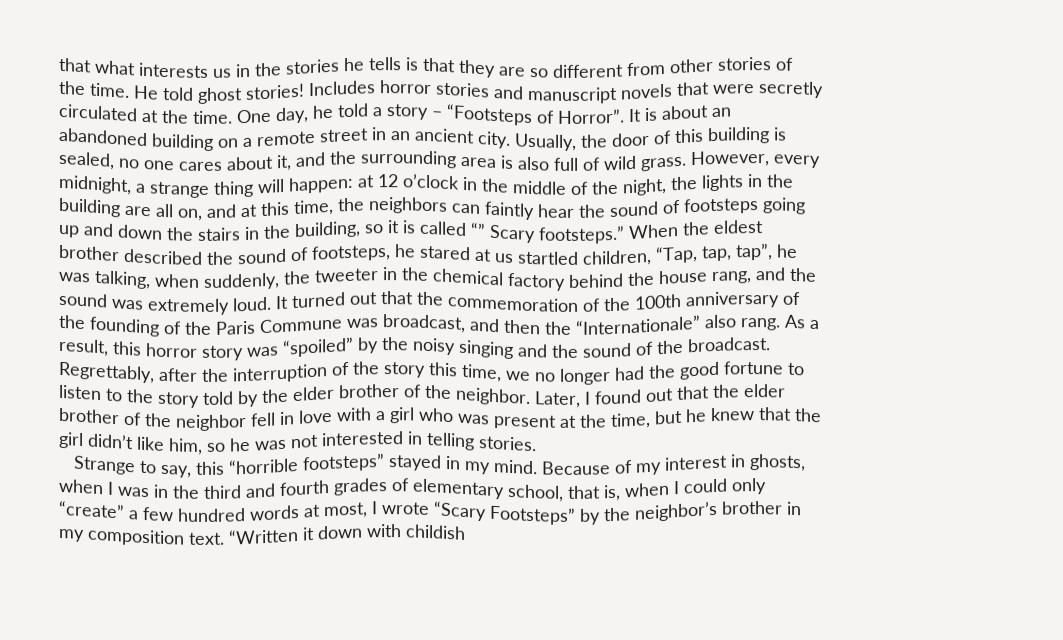that what interests us in the stories he tells is that they are so different from other stories of the time. He told ghost stories! Includes horror stories and manuscript novels that were secretly circulated at the time. One day, he told a story – “Footsteps of Horror”. It is about an abandoned building on a remote street in an ancient city. Usually, the door of this building is sealed, no one cares about it, and the surrounding area is also full of wild grass. However, every midnight, a strange thing will happen: at 12 o’clock in the middle of the night, the lights in the building are all on, and at this time, the neighbors can faintly hear the sound of footsteps going up and down the stairs in the building, so it is called “” Scary footsteps.” When the eldest brother described the sound of footsteps, he stared at us startled children, “Tap, tap, tap”, he was talking, when suddenly, the tweeter in the chemical factory behind the house rang, and the sound was extremely loud. It turned out that the commemoration of the 100th anniversary of the founding of the Paris Commune was broadcast, and then the “Internationale” also rang. As a result, this horror story was “spoiled” by the noisy singing and the sound of the broadcast. Regrettably, after the interruption of the story this time, we no longer had the good fortune to listen to the story told by the elder brother of the neighbor. Later, I found out that the elder brother of the neighbor fell in love with a girl who was present at the time, but he knew that the girl didn’t like him, so he was not interested in telling stories.
   Strange to say, this “horrible footsteps” stayed in my mind. Because of my interest in ghosts, when I was in the third and fourth grades of elementary school, that is, when I could only “create” a few hundred words at most, I wrote “Scary Footsteps” by the neighbor’s brother in my composition text. “Written it down with childish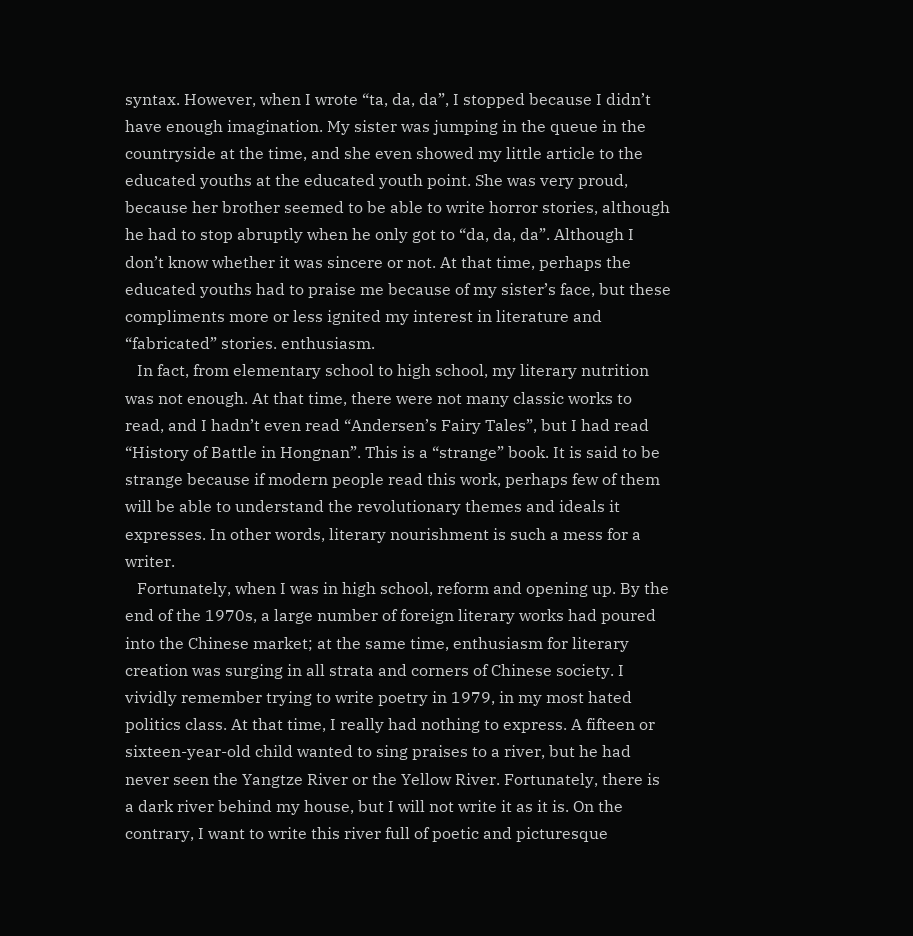syntax. However, when I wrote “ta, da, da”, I stopped because I didn’t have enough imagination. My sister was jumping in the queue in the countryside at the time, and she even showed my little article to the educated youths at the educated youth point. She was very proud, because her brother seemed to be able to write horror stories, although he had to stop abruptly when he only got to “da, da, da”. Although I don’t know whether it was sincere or not. At that time, perhaps the educated youths had to praise me because of my sister’s face, but these compliments more or less ignited my interest in literature and “fabricated” stories. enthusiasm.
   In fact, from elementary school to high school, my literary nutrition was not enough. At that time, there were not many classic works to read, and I hadn’t even read “Andersen’s Fairy Tales”, but I had read “History of Battle in Hongnan”. This is a “strange” book. It is said to be strange because if modern people read this work, perhaps few of them will be able to understand the revolutionary themes and ideals it expresses. In other words, literary nourishment is such a mess for a writer.
   Fortunately, when I was in high school, reform and opening up. By the end of the 1970s, a large number of foreign literary works had poured into the Chinese market; at the same time, enthusiasm for literary creation was surging in all strata and corners of Chinese society. I vividly remember trying to write poetry in 1979, in my most hated politics class. At that time, I really had nothing to express. A fifteen or sixteen-year-old child wanted to sing praises to a river, but he had never seen the Yangtze River or the Yellow River. Fortunately, there is a dark river behind my house, but I will not write it as it is. On the contrary, I want to write this river full of poetic and picturesque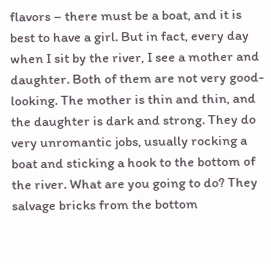flavors – there must be a boat, and it is best to have a girl. But in fact, every day when I sit by the river, I see a mother and daughter. Both of them are not very good-looking. The mother is thin and thin, and the daughter is dark and strong. They do very unromantic jobs, usually rocking a boat and sticking a hook to the bottom of the river. What are you going to do? They salvage bricks from the bottom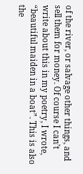of the river, or salvage other things, and sell them for money. Of course I can’t write about this in my poetry, I wrote, “beautiful maiden in a boat”. This is also the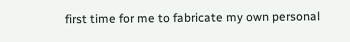first time for me to fabricate my own personal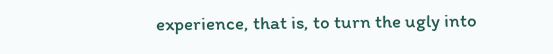experience, that is, to turn the ugly into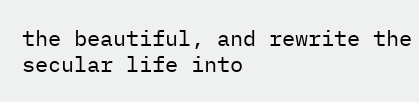the beautiful, and rewrite the secular life into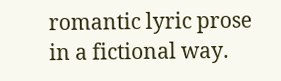romantic lyric prose in a fictional way.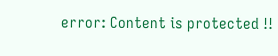error: Content is protected !!